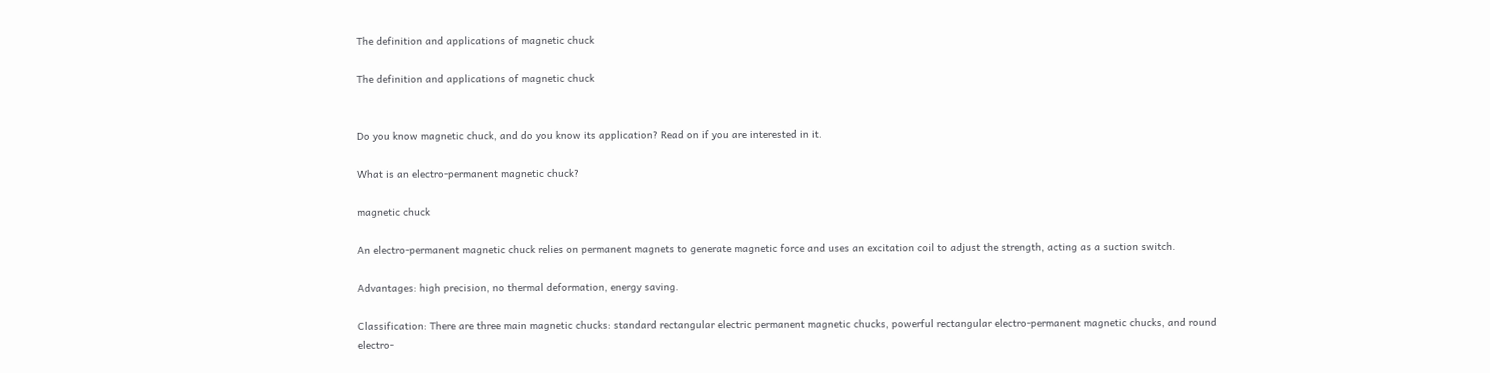The definition and applications of magnetic chuck

The definition and applications of magnetic chuck


Do you know magnetic chuck, and do you know its application? Read on if you are interested in it.

What is an electro-permanent magnetic chuck?

magnetic chuck

An electro-permanent magnetic chuck relies on permanent magnets to generate magnetic force and uses an excitation coil to adjust the strength, acting as a suction switch.

Advantages: high precision, no thermal deformation, energy saving.

Classification: There are three main magnetic chucks: standard rectangular electric permanent magnetic chucks, powerful rectangular electro-permanent magnetic chucks, and round electro-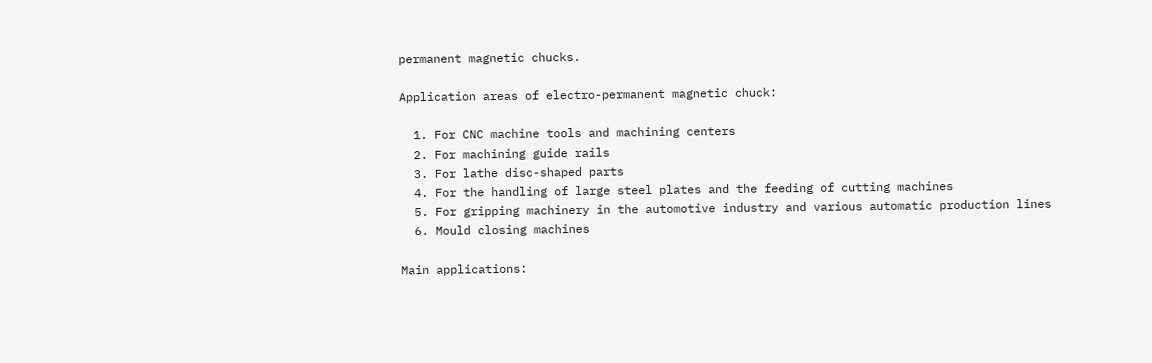permanent magnetic chucks.

Application areas of electro-permanent magnetic chuck:

  1. For CNC machine tools and machining centers
  2. For machining guide rails
  3. For lathe disc-shaped parts
  4. For the handling of large steel plates and the feeding of cutting machines
  5. For gripping machinery in the automotive industry and various automatic production lines
  6. Mould closing machines

Main applications: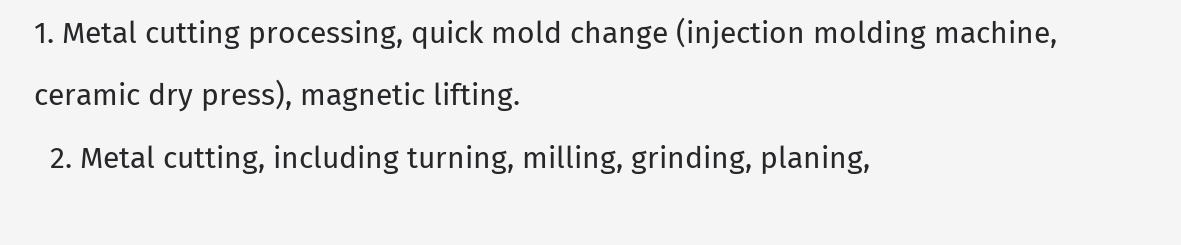1. Metal cutting processing, quick mold change (injection molding machine, ceramic dry press), magnetic lifting.
  2. Metal cutting, including turning, milling, grinding, planing,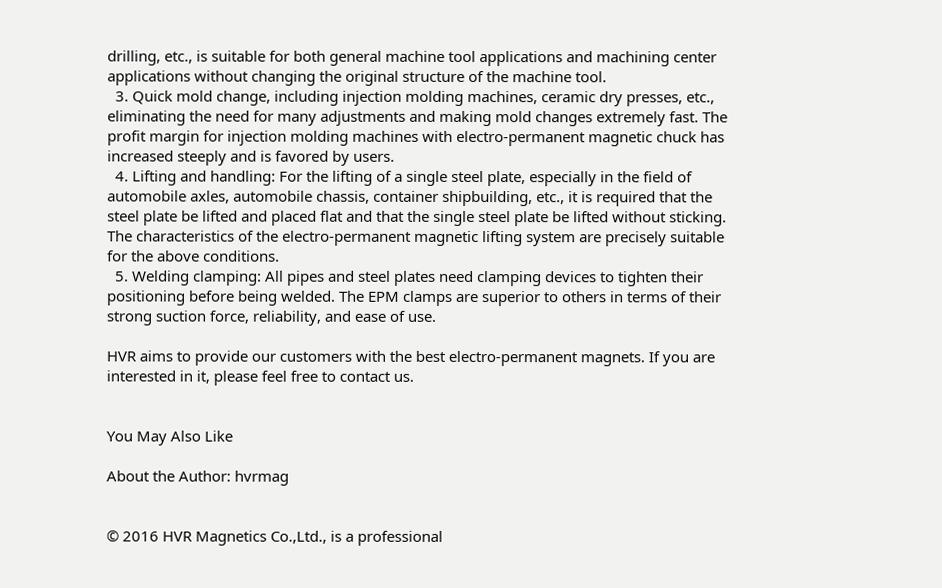drilling, etc., is suitable for both general machine tool applications and machining center applications without changing the original structure of the machine tool.
  3. Quick mold change, including injection molding machines, ceramic dry presses, etc., eliminating the need for many adjustments and making mold changes extremely fast. The profit margin for injection molding machines with electro-permanent magnetic chuck has increased steeply and is favored by users.
  4. Lifting and handling: For the lifting of a single steel plate, especially in the field of automobile axles, automobile chassis, container shipbuilding, etc., it is required that the steel plate be lifted and placed flat and that the single steel plate be lifted without sticking. The characteristics of the electro-permanent magnetic lifting system are precisely suitable for the above conditions.
  5. Welding clamping: All pipes and steel plates need clamping devices to tighten their positioning before being welded. The EPM clamps are superior to others in terms of their strong suction force, reliability, and ease of use.

HVR aims to provide our customers with the best electro-permanent magnets. If you are interested in it, please feel free to contact us.


You May Also Like

About the Author: hvrmag


© 2016 HVR Magnetics Co.,Ltd., is a professional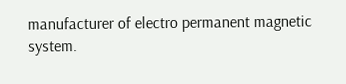manufacturer of electro permanent magnetic system.